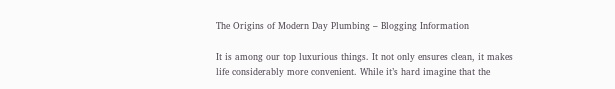The Origins of Modern Day Plumbing – Blogging Information

It is among our top luxurious things. It not only ensures clean, it makes life considerably more convenient. While it’s hard imagine that the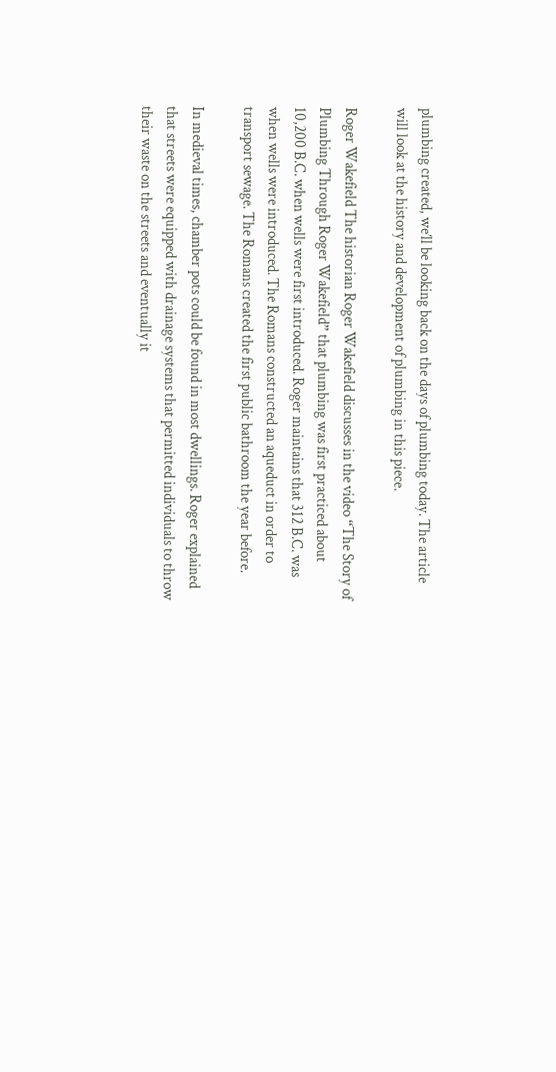plumbing created, we’ll be looking back on the days of plumbing today. The article will look at the history and development of plumbing in this piece.

Roger Wakefield The historian Roger Wakefield discusses in the video “The Story of Plumbing Through Roger Wakefield” that plumbing was first practiced about 10,200 B.C. when wells were first introduced. Roger maintains that 312 B.C. was when wells were introduced. The Romans constructed an aqueduct in order to transport sewage. The Romans created the first public bathroom the year before.

In medieval times, chamber pots could be found in most dwellings. Roger explained that streets were equipped with drainage systems that permitted individuals to throw their waste on the streets and eventually it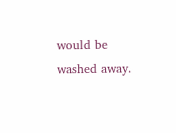would be washed away.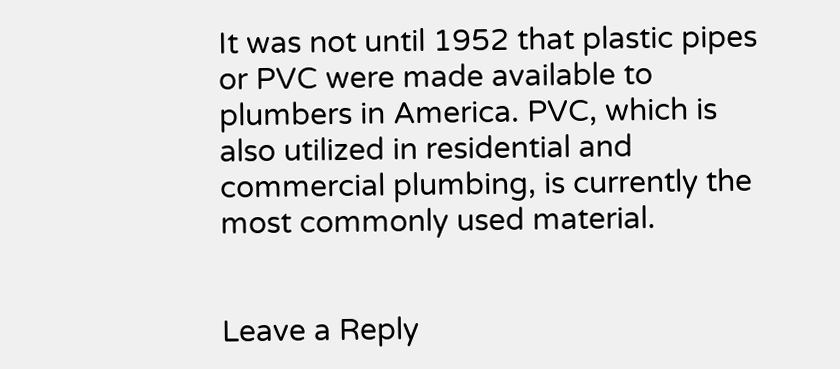It was not until 1952 that plastic pipes or PVC were made available to plumbers in America. PVC, which is also utilized in residential and commercial plumbing, is currently the most commonly used material.


Leave a Reply